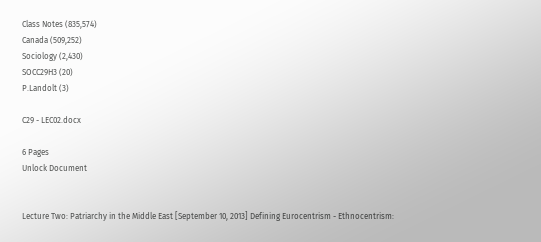Class Notes (835,574)
Canada (509,252)
Sociology (2,430)
SOCC29H3 (20)
P.Landolt (3)

C29 - LEC02.docx

6 Pages
Unlock Document


Lecture Two: Patriarchy in the Middle East [September 10, 2013] Defining Eurocentrism - Ethnocentrism: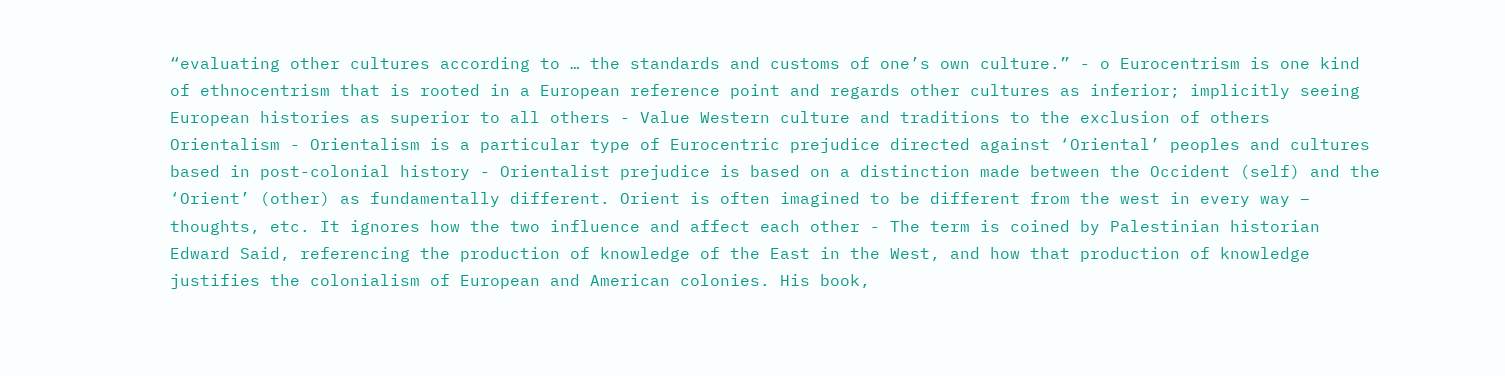“evaluating other cultures according to … the standards and customs of one’s own culture.” - o Eurocentrism is one kind of ethnocentrism that is rooted in a European reference point and regards other cultures as inferior; implicitly seeing European histories as superior to all others - Value Western culture and traditions to the exclusion of others Orientalism - Orientalism is a particular type of Eurocentric prejudice directed against ‘Oriental’ peoples and cultures based in post-colonial history - Orientalist prejudice is based on a distinction made between the Occident (self) and the ‘Orient’ (other) as fundamentally different. Orient is often imagined to be different from the west in every way – thoughts, etc. It ignores how the two influence and affect each other - The term is coined by Palestinian historian Edward Said, referencing the production of knowledge of the East in the West, and how that production of knowledge justifies the colonialism of European and American colonies. His book,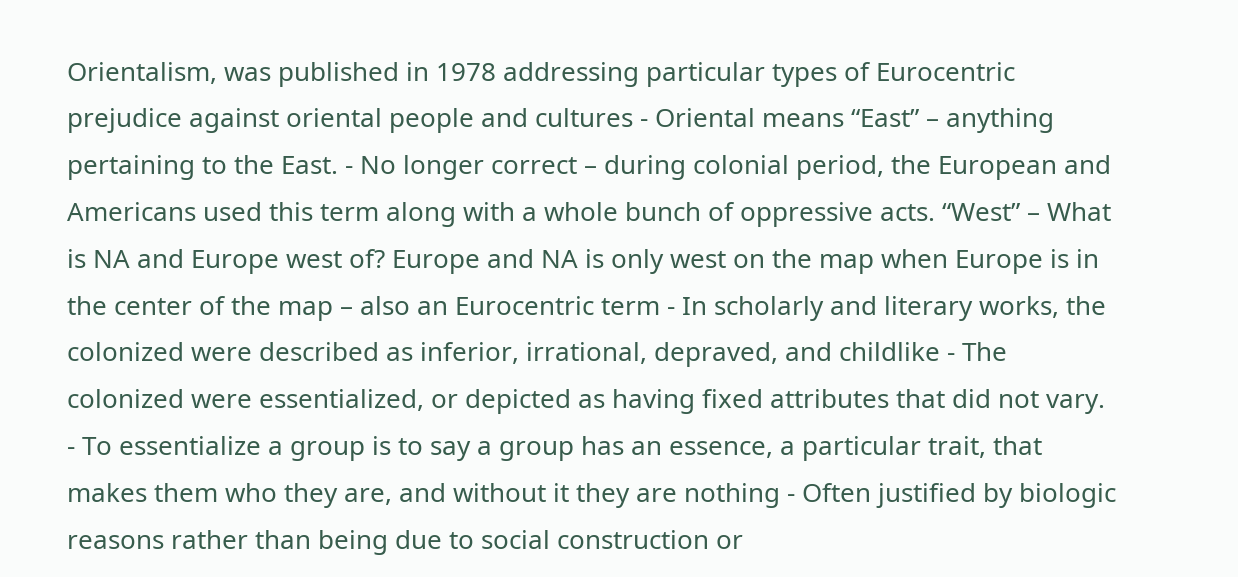Orientalism, was published in 1978 addressing particular types of Eurocentric prejudice against oriental people and cultures - Oriental means “East” – anything pertaining to the East. - No longer correct – during colonial period, the European and Americans used this term along with a whole bunch of oppressive acts. “West” – What is NA and Europe west of? Europe and NA is only west on the map when Europe is in the center of the map – also an Eurocentric term - In scholarly and literary works, the colonized were described as inferior, irrational, depraved, and childlike - The colonized were essentialized, or depicted as having fixed attributes that did not vary. - To essentialize a group is to say a group has an essence, a particular trait, that makes them who they are, and without it they are nothing - Often justified by biologic reasons rather than being due to social construction or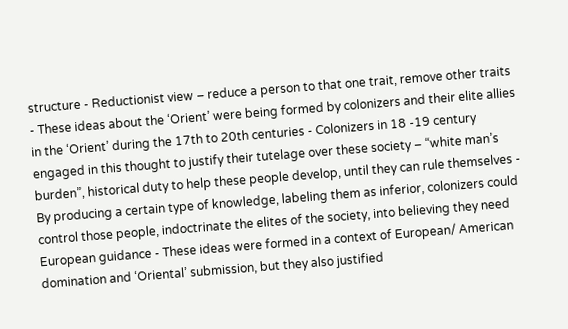structure - Reductionist view – reduce a person to that one trait, remove other traits - These ideas about the ‘Orient’ were being formed by colonizers and their elite allies in the ‘Orient’ during the 17th to 20th centuries - Colonizers in 18 -19 century engaged in this thought to justify their tutelage over these society – “white man’s burden”, historical duty to help these people develop, until they can rule themselves - By producing a certain type of knowledge, labeling them as inferior, colonizers could control those people, indoctrinate the elites of the society, into believing they need European guidance - These ideas were formed in a context of European/ American domination and ‘Oriental’ submission, but they also justified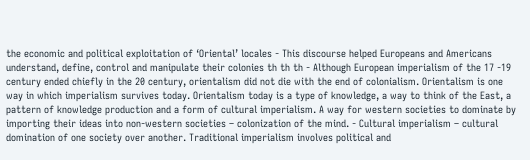the economic and political exploitation of ‘Oriental’ locales - This discourse helped Europeans and Americans understand, define, control and manipulate their colonies th th th - Although European imperialism of the 17 -19 century ended chiefly in the 20 century, orientalism did not die with the end of colonialism. Orientalism is one way in which imperialism survives today. Orientalism today is a type of knowledge, a way to think of the East, a pattern of knowledge production and a form of cultural imperialism. A way for western societies to dominate by importing their ideas into non-western societies – colonization of the mind. - Cultural imperialism – cultural domination of one society over another. Traditional imperialism involves political and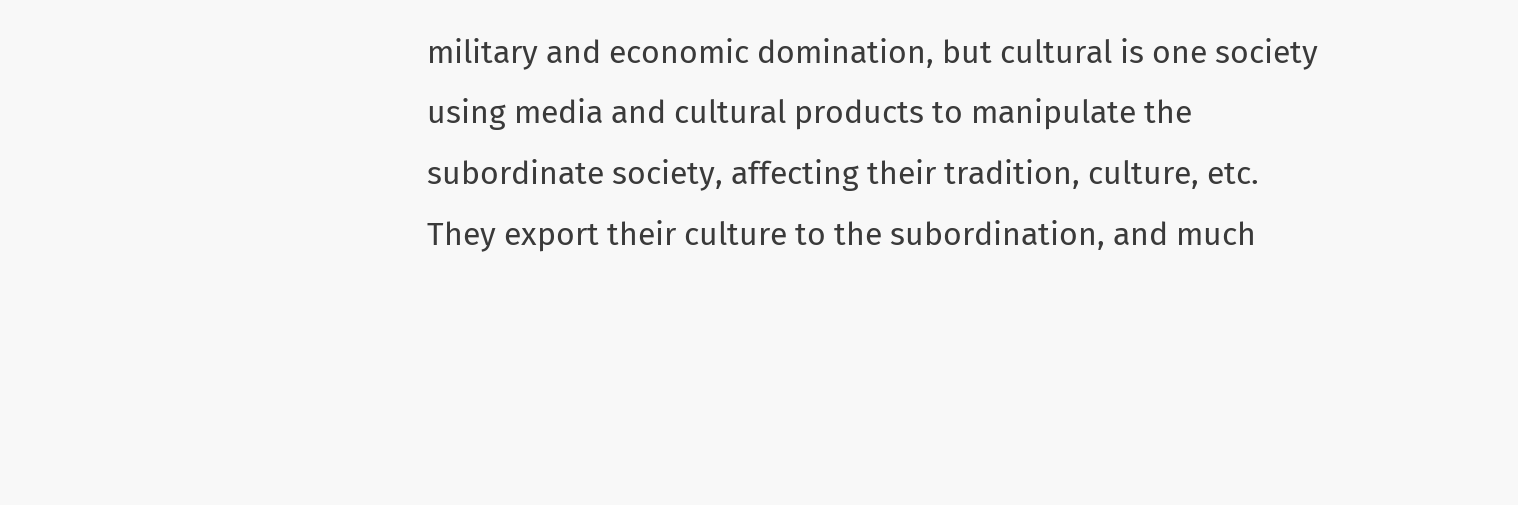military and economic domination, but cultural is one society using media and cultural products to manipulate the subordinate society, affecting their tradition, culture, etc. They export their culture to the subordination, and much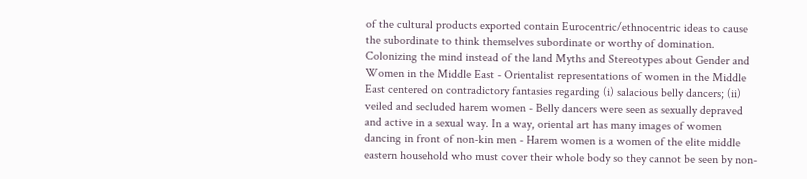of the cultural products exported contain Eurocentric/ethnocentric ideas to cause the subordinate to think themselves subordinate or worthy of domination. Colonizing the mind instead of the land Myths and Stereotypes about Gender and Women in the Middle East - Orientalist representations of women in the Middle East centered on contradictory fantasies regarding (i) salacious belly dancers; (ii) veiled and secluded harem women - Belly dancers were seen as sexually depraved and active in a sexual way. In a way, oriental art has many images of women dancing in front of non-kin men - Harem women is a women of the elite middle eastern household who must cover their whole body so they cannot be seen by non-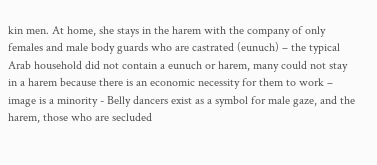kin men. At home, she stays in the harem with the company of only females and male body guards who are castrated (eunuch) – the typical Arab household did not contain a eunuch or harem, many could not stay in a harem because there is an economic necessity for them to work – image is a minority - Belly dancers exist as a symbol for male gaze, and the harem, those who are secluded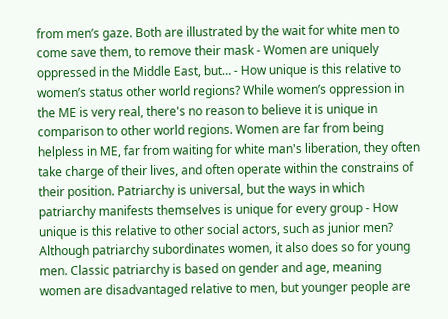from men’s gaze. Both are illustrated by the wait for white men to come save them, to remove their mask - Women are uniquely oppressed in the Middle East, but… - How unique is this relative to women’s status other world regions? While women’s oppression in the ME is very real, there's no reason to believe it is unique in comparison to other world regions. Women are far from being helpless in ME, far from waiting for white man's liberation, they often take charge of their lives, and often operate within the constrains of their position. Patriarchy is universal, but the ways in which patriarchy manifests themselves is unique for every group - How unique is this relative to other social actors, such as junior men?  Although patriarchy subordinates women, it also does so for young men. Classic patriarchy is based on gender and age, meaning women are disadvantaged relative to men, but younger people are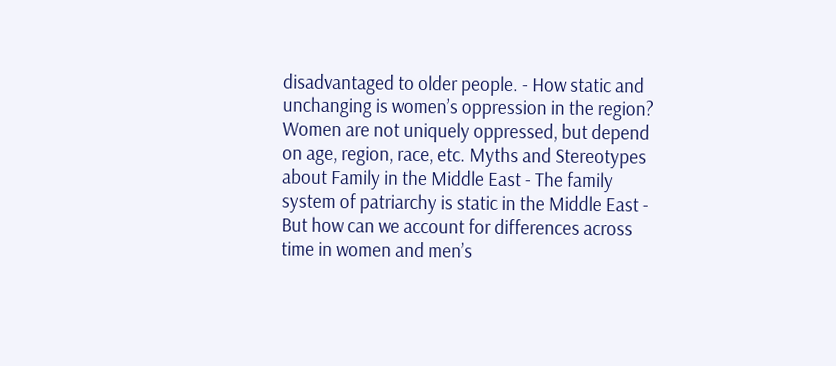disadvantaged to older people. - How static and unchanging is women’s oppression in the region?  Women are not uniquely oppressed, but depend on age, region, race, etc. Myths and Stereotypes about Family in the Middle East - The family system of patriarchy is static in the Middle East - But how can we account for differences across time in women and men’s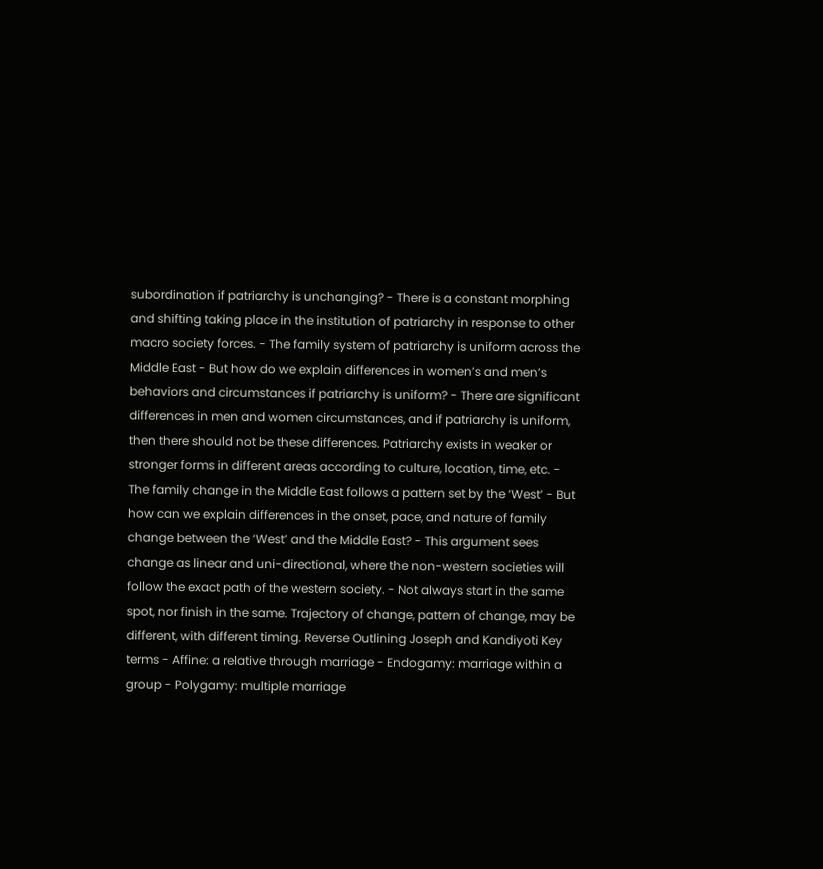subordination if patriarchy is unchanging? - There is a constant morphing and shifting taking place in the institution of patriarchy in response to other macro society forces. - The family system of patriarchy is uniform across the Middle East - But how do we explain differences in women’s and men’s behaviors and circumstances if patriarchy is uniform? - There are significant differences in men and women circumstances, and if patriarchy is uniform, then there should not be these differences. Patriarchy exists in weaker or stronger forms in different areas according to culture, location, time, etc. - The family change in the Middle East follows a pattern set by the ‘West’ - But how can we explain differences in the onset, pace, and nature of family change between the ‘West’ and the Middle East? - This argument sees change as linear and uni-directional, where the non-western societies will follow the exact path of the western society. - Not always start in the same spot, nor finish in the same. Trajectory of change, pattern of change, may be different, with different timing. Reverse Outlining Joseph and Kandiyoti Key terms - Affine: a relative through marriage - Endogamy: marriage within a group - Polygamy: multiple marriage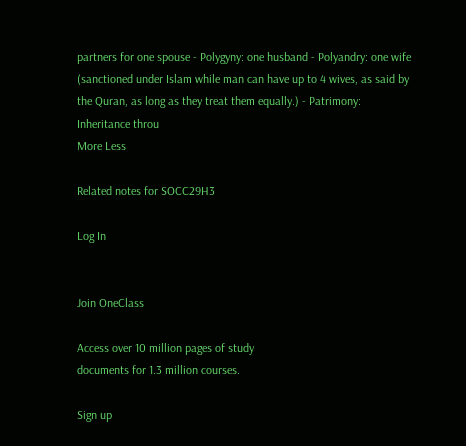partners for one spouse - Polygyny: one husband - Polyandry: one wife (sanctioned under Islam while man can have up to 4 wives, as said by the Quran, as long as they treat them equally.) - Patrimony: Inheritance throu
More Less

Related notes for SOCC29H3

Log In


Join OneClass

Access over 10 million pages of study
documents for 1.3 million courses.

Sign up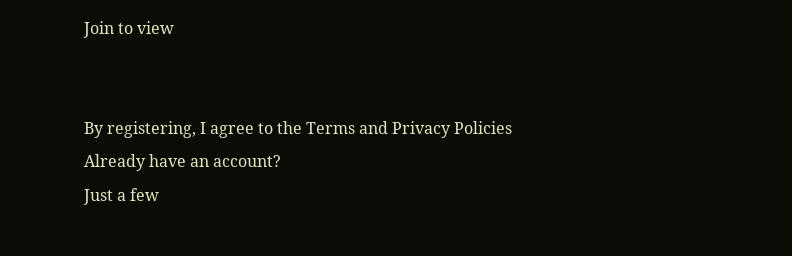Join to view


By registering, I agree to the Terms and Privacy Policies
Already have an account?
Just a few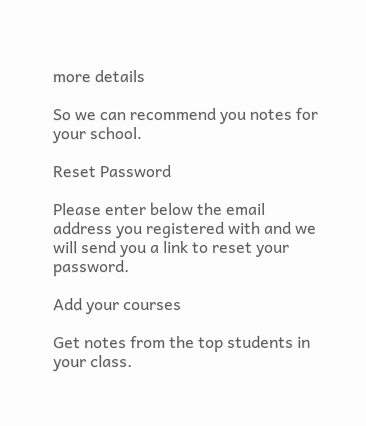more details

So we can recommend you notes for your school.

Reset Password

Please enter below the email address you registered with and we will send you a link to reset your password.

Add your courses

Get notes from the top students in your class.